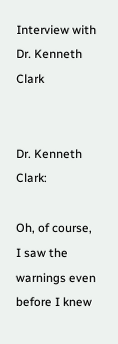Interview with Dr. Kenneth Clark


Dr. Kenneth Clark:

Oh, of course, I saw the warnings even before I knew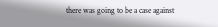there was going to be a case against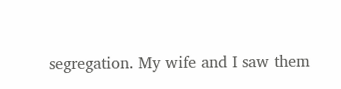segregation. My wife and I saw them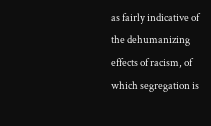as fairly indicative of the dehumanizing effects of racism, of which segregation is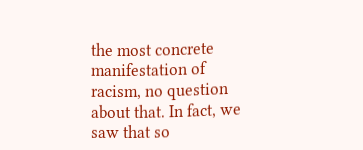the most concrete manifestation of racism, no question about that. In fact, we saw that so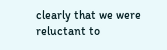clearly that we were reluctant to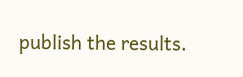publish the results.